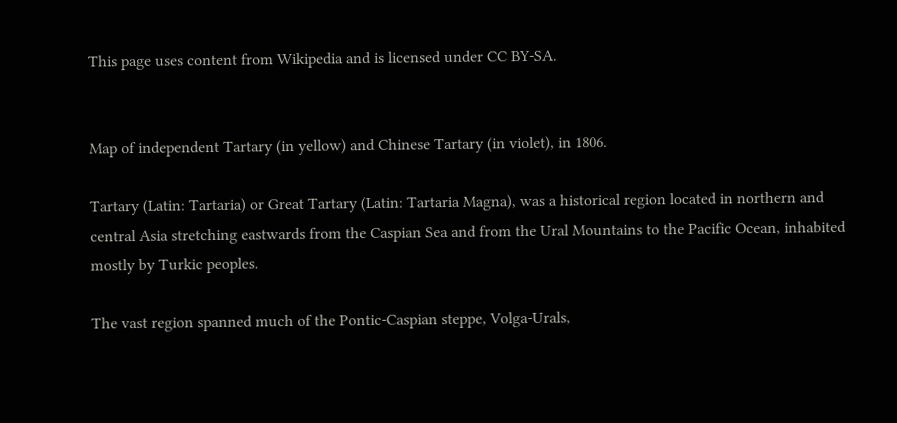This page uses content from Wikipedia and is licensed under CC BY-SA.


Map of independent Tartary (in yellow) and Chinese Tartary (in violet), in 1806.

Tartary (Latin: Tartaria) or Great Tartary (Latin: Tartaria Magna), was a historical region located in northern and central Asia stretching eastwards from the Caspian Sea and from the Ural Mountains to the Pacific Ocean, inhabited mostly by Turkic peoples.

The vast region spanned much of the Pontic-Caspian steppe, Volga-Urals,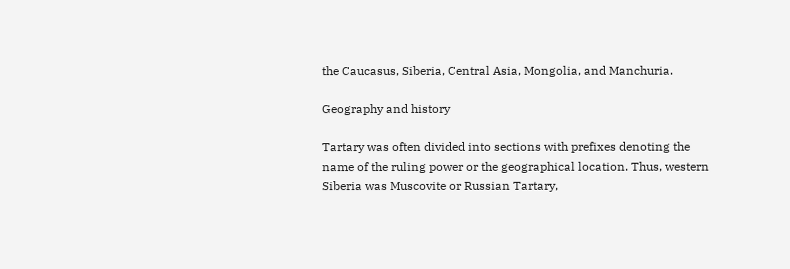the Caucasus, Siberia, Central Asia, Mongolia, and Manchuria.

Geography and history

Tartary was often divided into sections with prefixes denoting the name of the ruling power or the geographical location. Thus, western Siberia was Muscovite or Russian Tartary,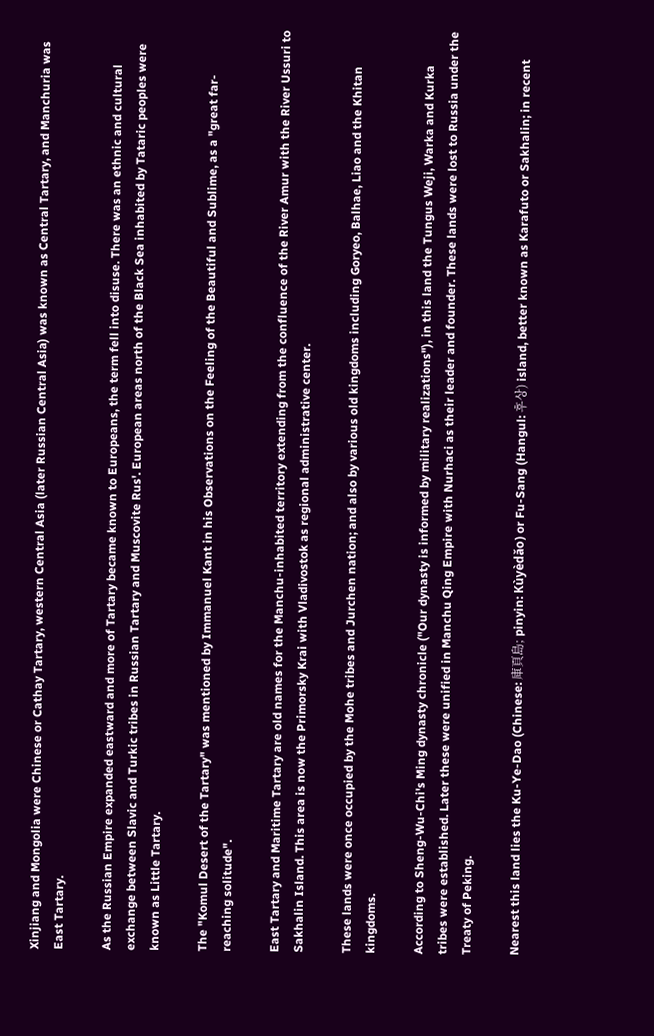Xinjiang and Mongolia were Chinese or Cathay Tartary, western Central Asia (later Russian Central Asia) was known as Central Tartary, and Manchuria was East Tartary.

As the Russian Empire expanded eastward and more of Tartary became known to Europeans, the term fell into disuse. There was an ethnic and cultural exchange between Slavic and Turkic tribes in Russian Tartary and Muscovite Rus'. European areas north of the Black Sea inhabited by Tataric peoples were known as Little Tartary.

The "Komul Desert of the Tartary" was mentioned by Immanuel Kant in his Observations on the Feeling of the Beautiful and Sublime, as a "great far-reaching solitude".

East Tartary and Maritime Tartary are old names for the Manchu-inhabited territory extending from the confluence of the River Amur with the River Ussuri to Sakhalin Island. This area is now the Primorsky Krai with Vladivostok as regional administrative center.

These lands were once occupied by the Mohe tribes and Jurchen nation; and also by various old kingdoms including Goryeo, Balhae, Liao and the Khitan kingdoms.

According to Sheng-Wu-Chi's Ming dynasty chronicle ("Our dynasty is informed by military realizations"), in this land the Tungus Weji, Warka and Kurka tribes were established. Later these were unified in Manchu Qing Empire with Nurhaci as their leader and founder. These lands were lost to Russia under the Treaty of Peking.

Nearest this land lies the Ku-Ye-Dao (Chinese: 庫頁島; pinyin: Kùyèdǎo) or Fu-Sang (Hangul: 후상) island, better known as Karafuto or Sakhalin; in recent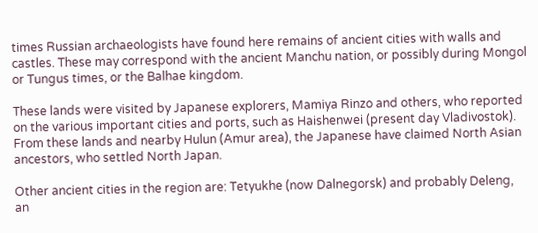times Russian archaeologists have found here remains of ancient cities with walls and castles. These may correspond with the ancient Manchu nation, or possibly during Mongol or Tungus times, or the Balhae kingdom.

These lands were visited by Japanese explorers, Mamiya Rinzo and others, who reported on the various important cities and ports, such as Haishenwei (present day Vladivostok). From these lands and nearby Hulun (Amur area), the Japanese have claimed North Asian ancestors, who settled North Japan.

Other ancient cities in the region are: Tetyukhe (now Dalnegorsk) and probably Deleng, an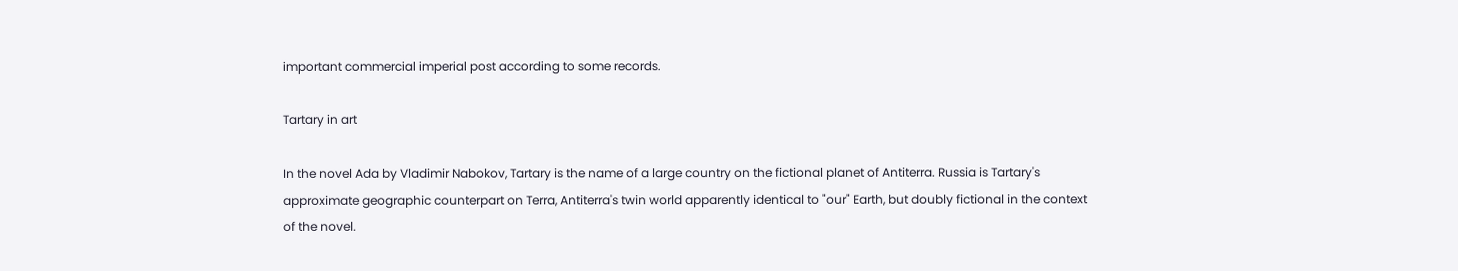important commercial imperial post according to some records.

Tartary in art

In the novel Ada by Vladimir Nabokov, Tartary is the name of a large country on the fictional planet of Antiterra. Russia is Tartary's approximate geographic counterpart on Terra, Antiterra's twin world apparently identical to "our" Earth, but doubly fictional in the context of the novel.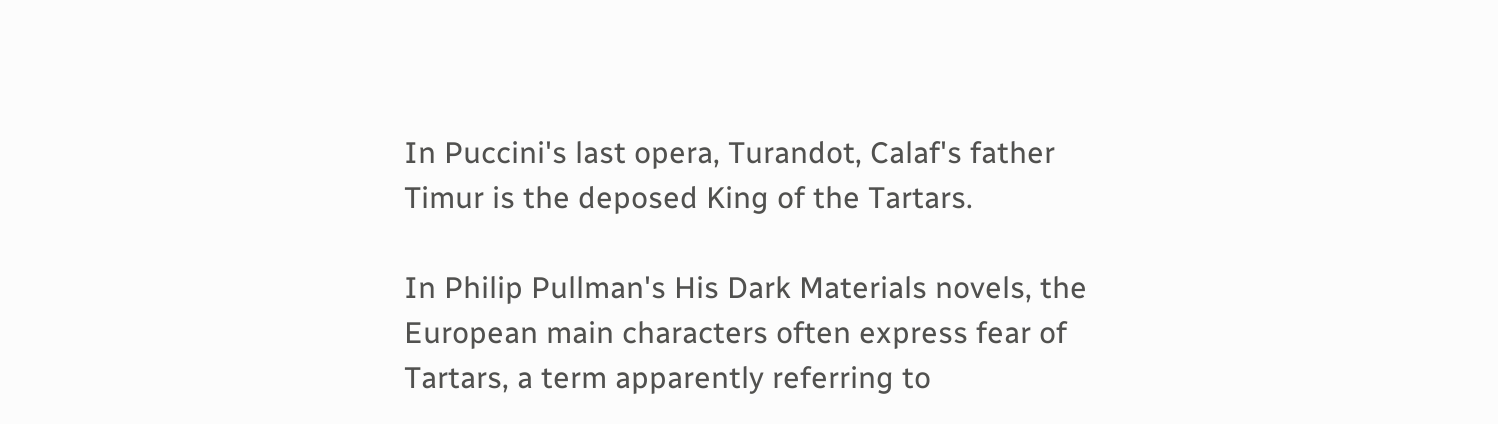In Puccini's last opera, Turandot, Calaf's father Timur is the deposed King of the Tartars.

In Philip Pullman's His Dark Materials novels, the European main characters often express fear of Tartars, a term apparently referring to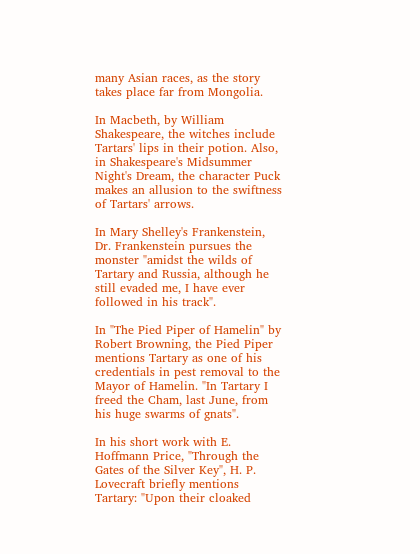many Asian races, as the story takes place far from Mongolia.

In Macbeth, by William Shakespeare, the witches include Tartars' lips in their potion. Also, in Shakespeare's Midsummer Night's Dream, the character Puck makes an allusion to the swiftness of Tartars' arrows.

In Mary Shelley's Frankenstein, Dr. Frankenstein pursues the monster "amidst the wilds of Tartary and Russia, although he still evaded me, I have ever followed in his track".

In "The Pied Piper of Hamelin" by Robert Browning, the Pied Piper mentions Tartary as one of his credentials in pest removal to the Mayor of Hamelin. "In Tartary I freed the Cham, last June, from his huge swarms of gnats".

In his short work with E. Hoffmann Price, "Through the Gates of the Silver Key", H. P. Lovecraft briefly mentions Tartary: "Upon their cloaked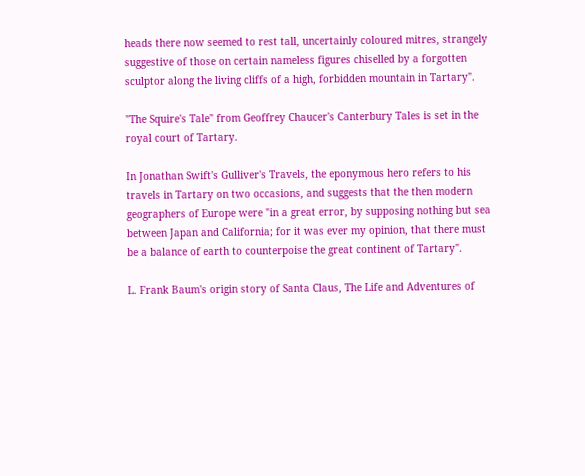heads there now seemed to rest tall, uncertainly coloured mitres, strangely suggestive of those on certain nameless figures chiselled by a forgotten sculptor along the living cliffs of a high, forbidden mountain in Tartary".

"The Squire's Tale" from Geoffrey Chaucer's Canterbury Tales is set in the royal court of Tartary.

In Jonathan Swift's Gulliver's Travels, the eponymous hero refers to his travels in Tartary on two occasions, and suggests that the then modern geographers of Europe were "in a great error, by supposing nothing but sea between Japan and California; for it was ever my opinion, that there must be a balance of earth to counterpoise the great continent of Tartary".

L. Frank Baum's origin story of Santa Claus, The Life and Adventures of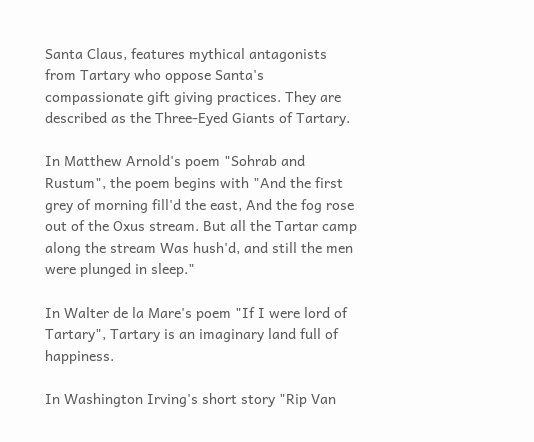Santa Claus, features mythical antagonists from Tartary who oppose Santa's compassionate gift giving practices. They are described as the Three-Eyed Giants of Tartary.

In Matthew Arnold's poem "Sohrab and Rustum", the poem begins with "And the first grey of morning fill'd the east, And the fog rose out of the Oxus stream. But all the Tartar camp along the stream Was hush'd, and still the men were plunged in sleep."

In Walter de la Mare's poem "If I were lord of Tartary", Tartary is an imaginary land full of happiness.

In Washington Irving's short story "Rip Van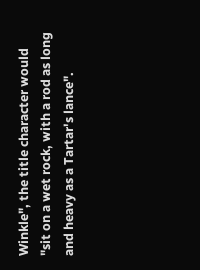Winkle", the title character would "sit on a wet rock, with a rod as long and heavy as a Tartar's lance".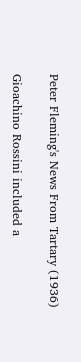Peter Fleming's News From Tartary (1936)

Gioachino Rossini included a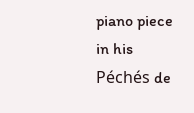piano piece in his Péchés de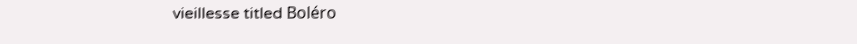vieillesse titled Boléro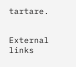tartare.


External links